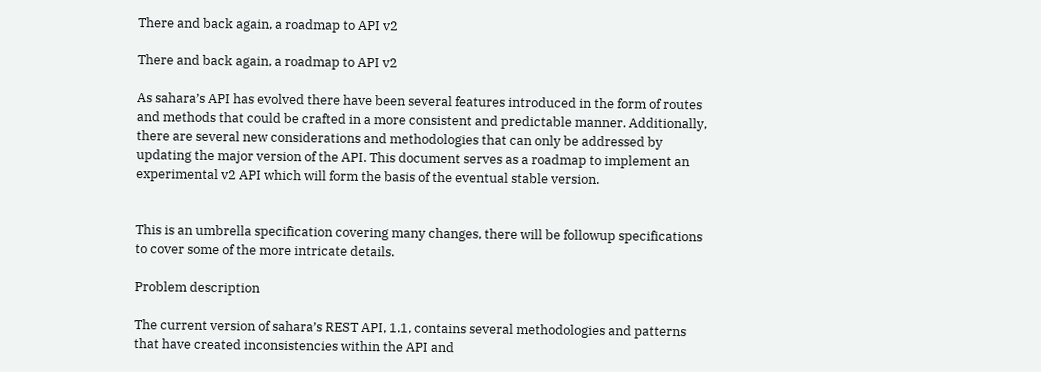There and back again, a roadmap to API v2

There and back again, a roadmap to API v2

As sahara’s API has evolved there have been several features introduced in the form of routes and methods that could be crafted in a more consistent and predictable manner. Additionally, there are several new considerations and methodologies that can only be addressed by updating the major version of the API. This document serves as a roadmap to implement an experimental v2 API which will form the basis of the eventual stable version.


This is an umbrella specification covering many changes, there will be followup specifications to cover some of the more intricate details.

Problem description

The current version of sahara’s REST API, 1.1, contains several methodologies and patterns that have created inconsistencies within the API and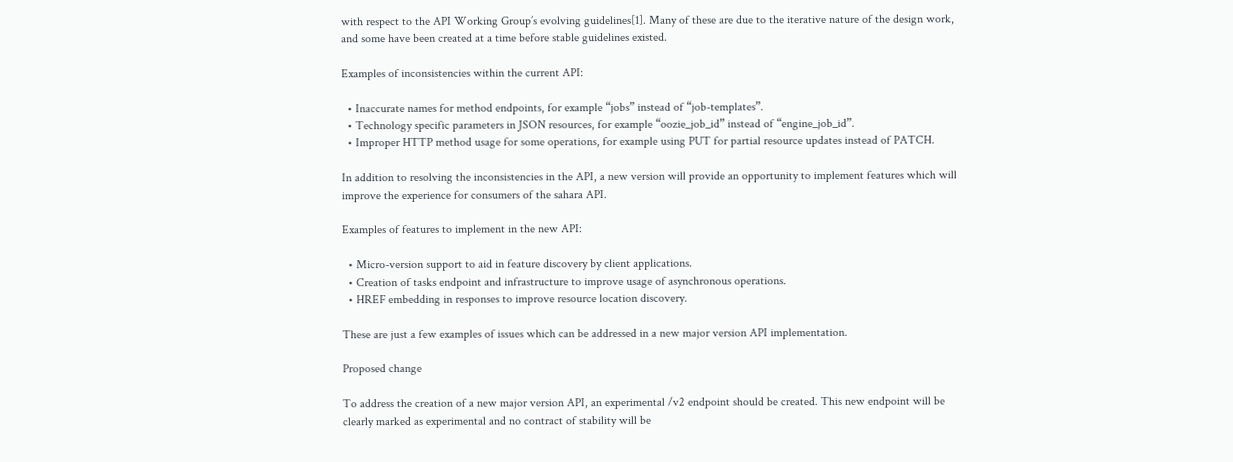with respect to the API Working Group’s evolving guidelines[1]. Many of these are due to the iterative nature of the design work, and some have been created at a time before stable guidelines existed.

Examples of inconsistencies within the current API:

  • Inaccurate names for method endpoints, for example “jobs” instead of “job-templates”.
  • Technology specific parameters in JSON resources, for example “oozie_job_id” instead of “engine_job_id”.
  • Improper HTTP method usage for some operations, for example using PUT for partial resource updates instead of PATCH.

In addition to resolving the inconsistencies in the API, a new version will provide an opportunity to implement features which will improve the experience for consumers of the sahara API.

Examples of features to implement in the new API:

  • Micro-version support to aid in feature discovery by client applications.
  • Creation of tasks endpoint and infrastructure to improve usage of asynchronous operations.
  • HREF embedding in responses to improve resource location discovery.

These are just a few examples of issues which can be addressed in a new major version API implementation.

Proposed change

To address the creation of a new major version API, an experimental /v2 endpoint should be created. This new endpoint will be clearly marked as experimental and no contract of stability will be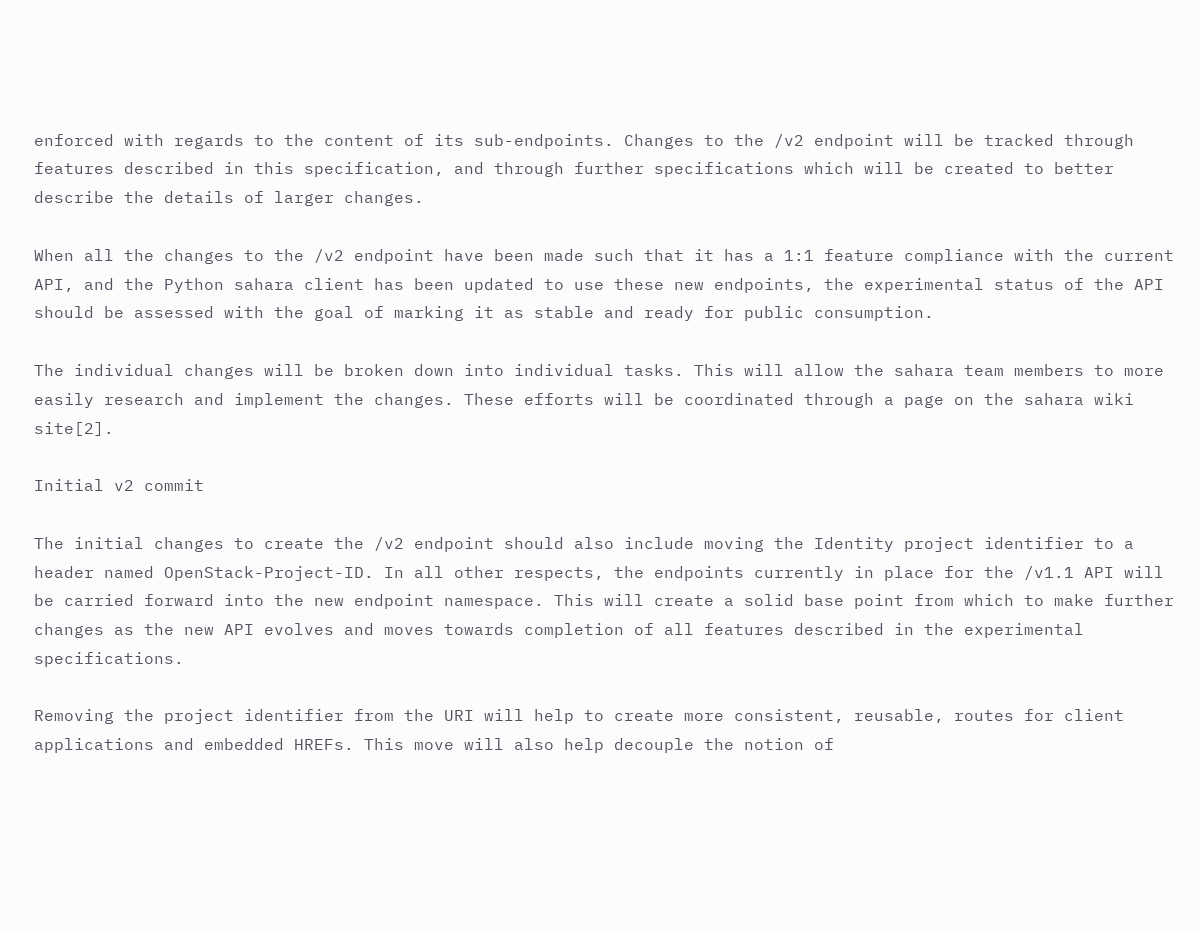enforced with regards to the content of its sub-endpoints. Changes to the /v2 endpoint will be tracked through features described in this specification, and through further specifications which will be created to better describe the details of larger changes.

When all the changes to the /v2 endpoint have been made such that it has a 1:1 feature compliance with the current API, and the Python sahara client has been updated to use these new endpoints, the experimental status of the API should be assessed with the goal of marking it as stable and ready for public consumption.

The individual changes will be broken down into individual tasks. This will allow the sahara team members to more easily research and implement the changes. These efforts will be coordinated through a page on the sahara wiki site[2].

Initial v2 commit

The initial changes to create the /v2 endpoint should also include moving the Identity project identifier to a header named OpenStack-Project-ID. In all other respects, the endpoints currently in place for the /v1.1 API will be carried forward into the new endpoint namespace. This will create a solid base point from which to make further changes as the new API evolves and moves towards completion of all features described in the experimental specifications.

Removing the project identifier from the URI will help to create more consistent, reusable, routes for client applications and embedded HREFs. This move will also help decouple the notion of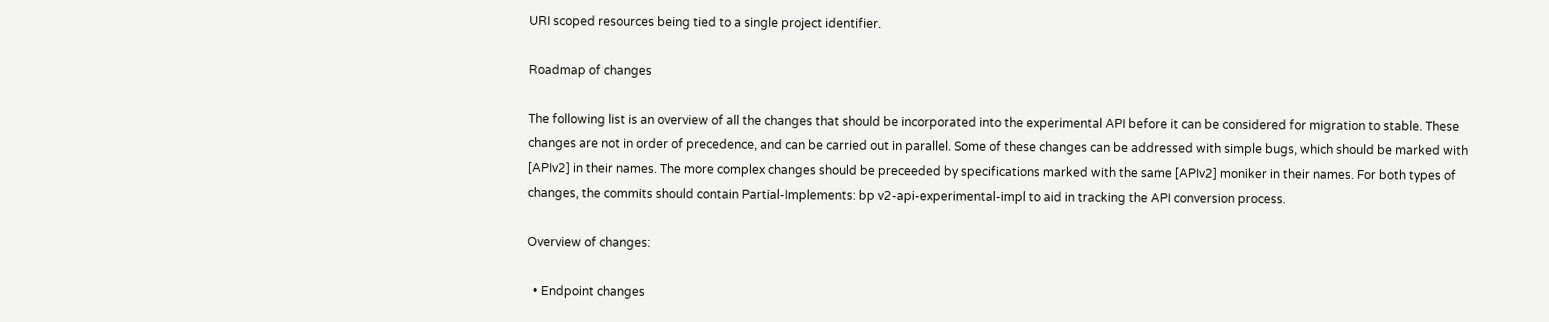URI scoped resources being tied to a single project identifier.

Roadmap of changes

The following list is an overview of all the changes that should be incorporated into the experimental API before it can be considered for migration to stable. These changes are not in order of precedence, and can be carried out in parallel. Some of these changes can be addressed with simple bugs, which should be marked with [APIv2] in their names. The more complex changes should be preceeded by specifications marked with the same [APIv2] moniker in their names. For both types of changes, the commits should contain Partial-Implements: bp v2-api-experimental-impl to aid in tracking the API conversion process.

Overview of changes:

  • Endpoint changes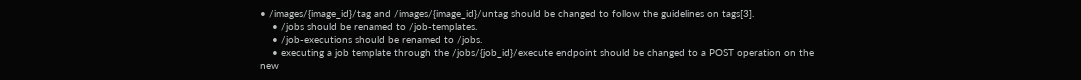• /images/{image_id}/tag and /images/{image_id}/untag should be changed to follow the guidelines on tags[3].
    • /jobs should be renamed to /job-templates.
    • /job-executions should be renamed to /jobs.
    • executing a job template through the /jobs/{job_id}/execute endpoint should be changed to a POST operation on the new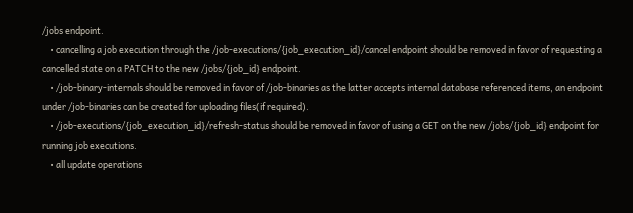/jobs endpoint.
    • cancelling a job execution through the /job-executions/{job_execution_id}/cancel endpoint should be removed in favor of requesting a cancelled state on a PATCH to the new /jobs/{job_id} endpoint.
    • /job-binary-internals should be removed in favor of /job-binaries as the latter accepts internal database referenced items, an endpoint under /job-binaries can be created for uploading files(if required).
    • /job-executions/{job_execution_id}/refresh-status should be removed in favor of using a GET on the new /jobs/{job_id} endpoint for running job executions.
    • all update operations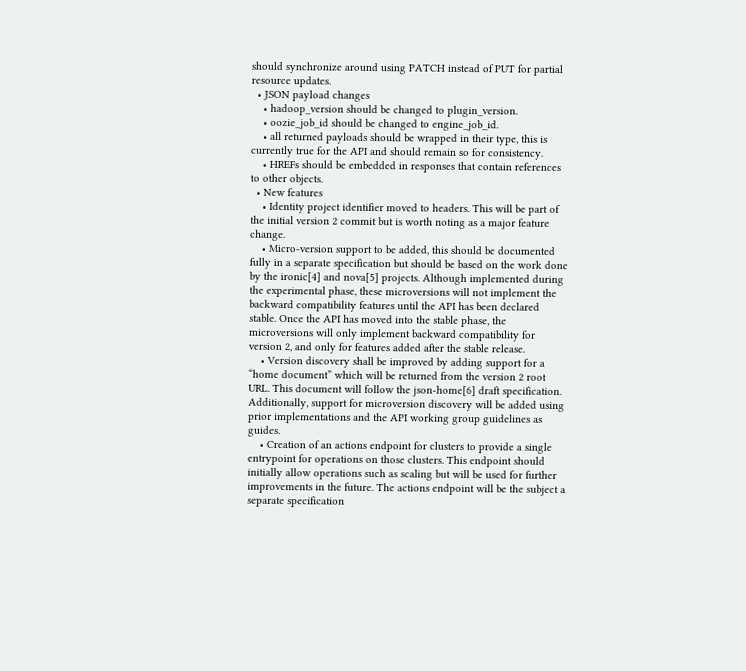should synchronize around using PATCH instead of PUT for partial resource updates.
  • JSON payload changes
    • hadoop_version should be changed to plugin_version.
    • oozie_job_id should be changed to engine_job_id.
    • all returned payloads should be wrapped in their type, this is currently true for the API and should remain so for consistency.
    • HREFs should be embedded in responses that contain references to other objects.
  • New features
    • Identity project identifier moved to headers. This will be part of the initial version 2 commit but is worth noting as a major feature change.
    • Micro-version support to be added, this should be documented fully in a separate specification but should be based on the work done by the ironic[4] and nova[5] projects. Although implemented during the experimental phase, these microversions will not implement the backward compatibility features until the API has been declared stable. Once the API has moved into the stable phase, the microversions will only implement backward compatibility for version 2, and only for features added after the stable release.
    • Version discovery shall be improved by adding support for a “home document” which will be returned from the version 2 root URL. This document will follow the json-home[6] draft specification. Additionally, support for microversion discovery will be added using prior implementations and the API working group guidelines as guides.
    • Creation of an actions endpoint for clusters to provide a single entrypoint for operations on those clusters. This endpoint should initially allow operations such as scaling but will be used for further improvements in the future. The actions endpoint will be the subject a separate specification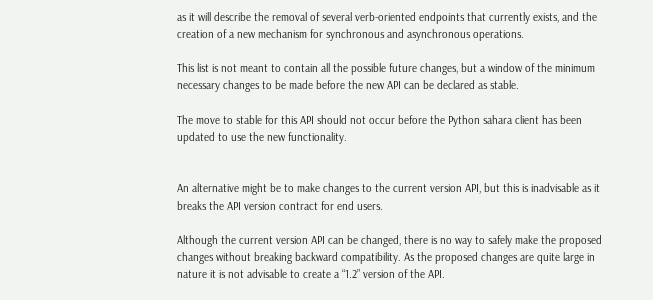as it will describe the removal of several verb-oriented endpoints that currently exists, and the creation of a new mechanism for synchronous and asynchronous operations.

This list is not meant to contain all the possible future changes, but a window of the minimum necessary changes to be made before the new API can be declared as stable.

The move to stable for this API should not occur before the Python sahara client has been updated to use the new functionality.


An alternative might be to make changes to the current version API, but this is inadvisable as it breaks the API version contract for end users.

Although the current version API can be changed, there is no way to safely make the proposed changes without breaking backward compatibility. As the proposed changes are quite large in nature it is not advisable to create a “1.2” version of the API.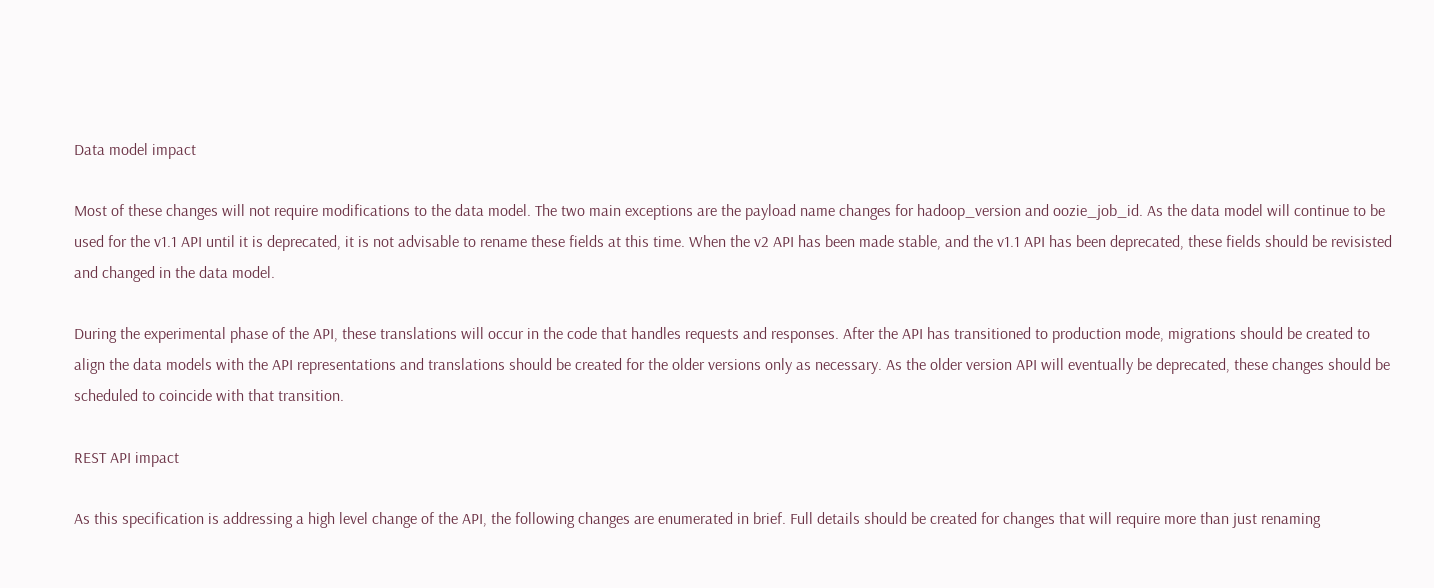Data model impact

Most of these changes will not require modifications to the data model. The two main exceptions are the payload name changes for hadoop_version and oozie_job_id. As the data model will continue to be used for the v1.1 API until it is deprecated, it is not advisable to rename these fields at this time. When the v2 API has been made stable, and the v1.1 API has been deprecated, these fields should be revisisted and changed in the data model.

During the experimental phase of the API, these translations will occur in the code that handles requests and responses. After the API has transitioned to production mode, migrations should be created to align the data models with the API representations and translations should be created for the older versions only as necessary. As the older version API will eventually be deprecated, these changes should be scheduled to coincide with that transition.

REST API impact

As this specification is addressing a high level change of the API, the following changes are enumerated in brief. Full details should be created for changes that will require more than just renaming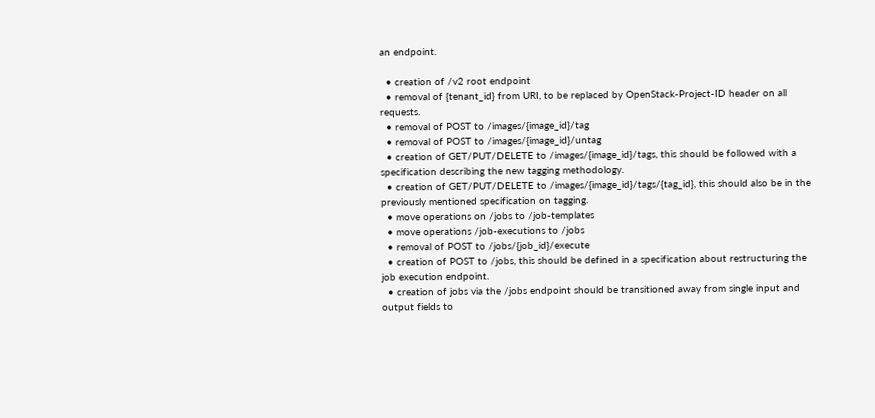an endpoint.

  • creation of /v2 root endpoint
  • removal of {tenant_id} from URI, to be replaced by OpenStack-Project-ID header on all requests.
  • removal of POST to /images/{image_id}/tag
  • removal of POST to /images/{image_id}/untag
  • creation of GET/PUT/DELETE to /images/{image_id}/tags, this should be followed with a specification describing the new tagging methodology.
  • creation of GET/PUT/DELETE to /images/{image_id}/tags/{tag_id}, this should also be in the previously mentioned specification on tagging.
  • move operations on /jobs to /job-templates
  • move operations /job-executions to /jobs
  • removal of POST to /jobs/{job_id}/execute
  • creation of POST to /jobs, this should be defined in a specification about restructuring the job execution endpoint.
  • creation of jobs via the /jobs endpoint should be transitioned away from single input and output fields to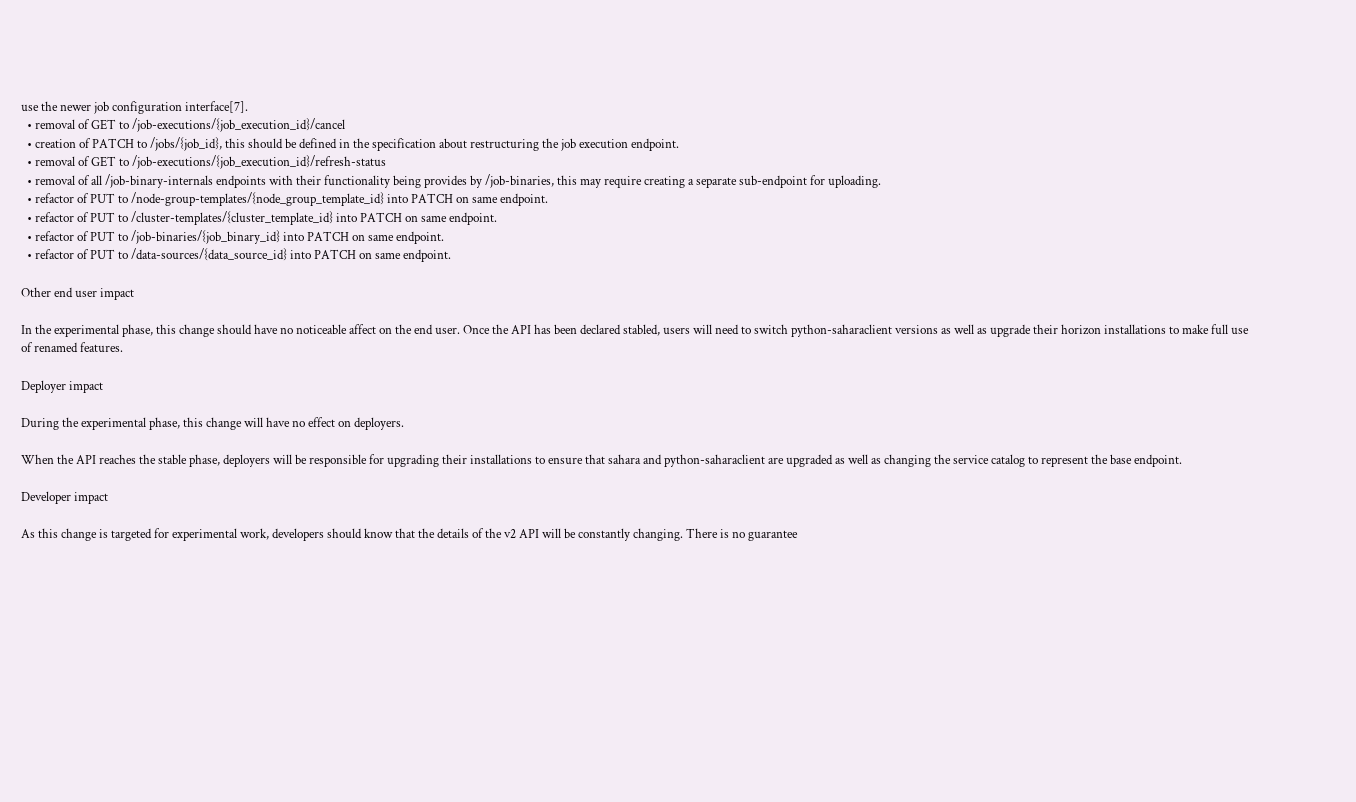use the newer job configuration interface[7].
  • removal of GET to /job-executions/{job_execution_id}/cancel
  • creation of PATCH to /jobs/{job_id}, this should be defined in the specification about restructuring the job execution endpoint.
  • removal of GET to /job-executions/{job_execution_id}/refresh-status
  • removal of all /job-binary-internals endpoints with their functionality being provides by /job-binaries, this may require creating a separate sub-endpoint for uploading.
  • refactor of PUT to /node-group-templates/{node_group_template_id} into PATCH on same endpoint.
  • refactor of PUT to /cluster-templates/{cluster_template_id} into PATCH on same endpoint.
  • refactor of PUT to /job-binaries/{job_binary_id} into PATCH on same endpoint.
  • refactor of PUT to /data-sources/{data_source_id} into PATCH on same endpoint.

Other end user impact

In the experimental phase, this change should have no noticeable affect on the end user. Once the API has been declared stabled, users will need to switch python-saharaclient versions as well as upgrade their horizon installations to make full use of renamed features.

Deployer impact

During the experimental phase, this change will have no effect on deployers.

When the API reaches the stable phase, deployers will be responsible for upgrading their installations to ensure that sahara and python-saharaclient are upgraded as well as changing the service catalog to represent the base endpoint.

Developer impact

As this change is targeted for experimental work, developers should know that the details of the v2 API will be constantly changing. There is no guarantee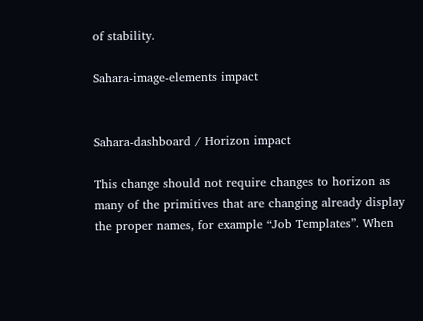of stability.

Sahara-image-elements impact


Sahara-dashboard / Horizon impact

This change should not require changes to horizon as many of the primitives that are changing already display the proper names, for example “Job Templates”. When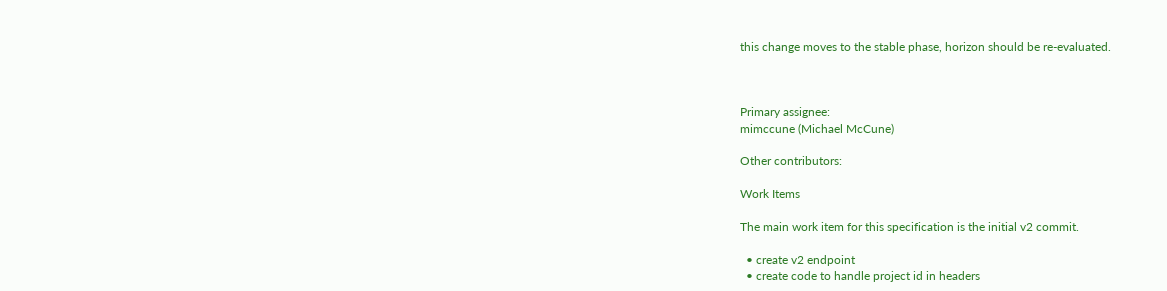this change moves to the stable phase, horizon should be re-evaluated.



Primary assignee:
mimccune (Michael McCune)

Other contributors:

Work Items

The main work item for this specification is the initial v2 commit.

  • create v2 endpoint
  • create code to handle project id in headers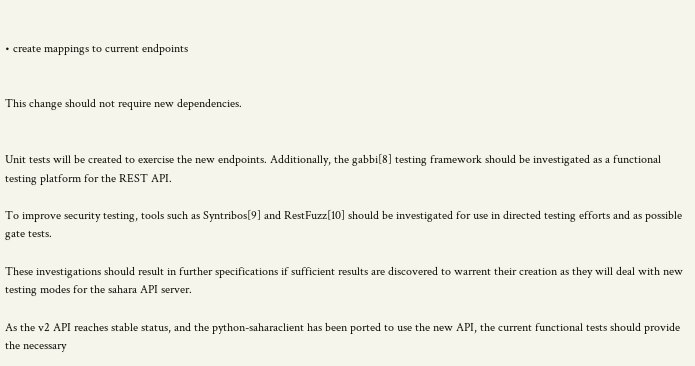• create mappings to current endpoints


This change should not require new dependencies.


Unit tests will be created to exercise the new endpoints. Additionally, the gabbi[8] testing framework should be investigated as a functional testing platform for the REST API.

To improve security testing, tools such as Syntribos[9] and RestFuzz[10] should be investigated for use in directed testing efforts and as possible gate tests.

These investigations should result in further specifications if sufficient results are discovered to warrent their creation as they will deal with new testing modes for the sahara API server.

As the v2 API reaches stable status, and the python-saharaclient has been ported to use the new API, the current functional tests should provide the necessary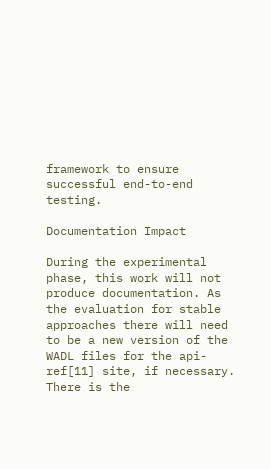framework to ensure successful end-to-end testing.

Documentation Impact

During the experimental phase, this work will not produce documentation. As the evaluation for stable approaches there will need to be a new version of the WADL files for the api-ref[11] site, if necessary. There is the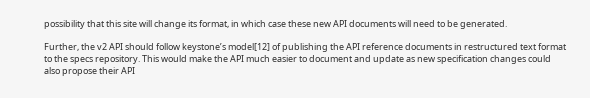possibility that this site will change its format, in which case these new API documents will need to be generated.

Further, the v2 API should follow keystone’s model[12] of publishing the API reference documents in restructured text format to the specs repository. This would make the API much easier to document and update as new specification changes could also propose their API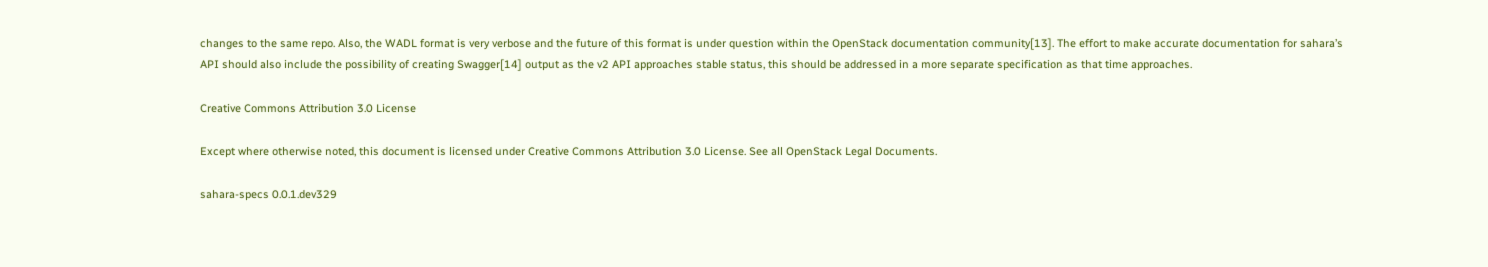changes to the same repo. Also, the WADL format is very verbose and the future of this format is under question within the OpenStack documentation community[13]. The effort to make accurate documentation for sahara’s API should also include the possibility of creating Swagger[14] output as the v2 API approaches stable status, this should be addressed in a more separate specification as that time approaches.

Creative Commons Attribution 3.0 License

Except where otherwise noted, this document is licensed under Creative Commons Attribution 3.0 License. See all OpenStack Legal Documents.

sahara-specs 0.0.1.dev329